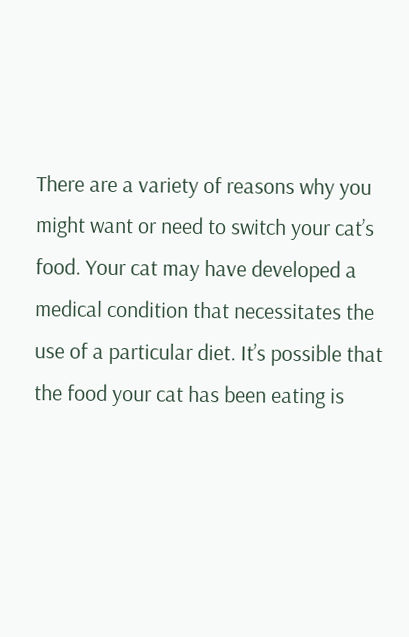There are a variety of reasons why you might want or need to switch your cat’s food. Your cat may have developed a medical condition that necessitates the use of a particular diet. It’s possible that the food your cat has been eating is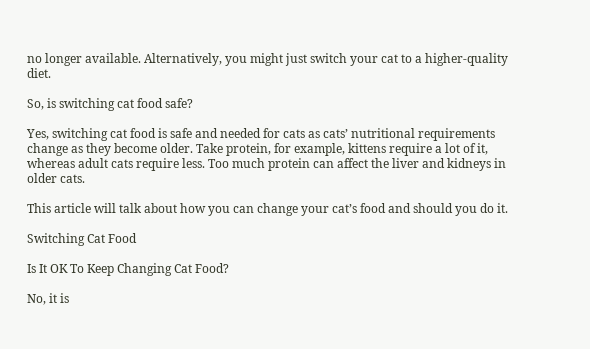no longer available. Alternatively, you might just switch your cat to a higher-quality diet.

So, is switching cat food safe?

Yes, switching cat food is safe and needed for cats as cats’ nutritional requirements change as they become older. Take protein, for example, kittens require a lot of it, whereas adult cats require less. Too much protein can affect the liver and kidneys in older cats.

This article will talk about how you can change your cat’s food and should you do it.

Switching Cat Food

Is It OK To Keep Changing Cat Food?

No, it is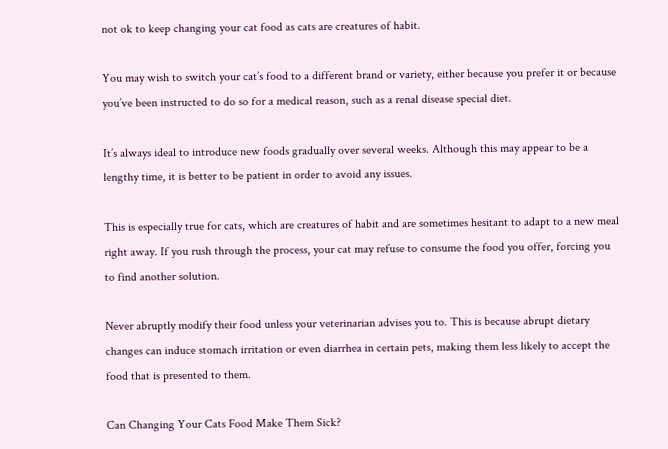not ok to keep changing your cat food as cats are creatures of habit.

You may wish to switch your cat’s food to a different brand or variety, either because you prefer it or because you’ve been instructed to do so for a medical reason, such as a renal disease special diet.

It’s always ideal to introduce new foods gradually over several weeks. Although this may appear to be a lengthy time, it is better to be patient in order to avoid any issues.

This is especially true for cats, which are creatures of habit and are sometimes hesitant to adapt to a new meal right away. If you rush through the process, your cat may refuse to consume the food you offer, forcing you to find another solution.

Never abruptly modify their food unless your veterinarian advises you to. This is because abrupt dietary changes can induce stomach irritation or even diarrhea in certain pets, making them less likely to accept the food that is presented to them.

Can Changing Your Cats Food Make Them Sick?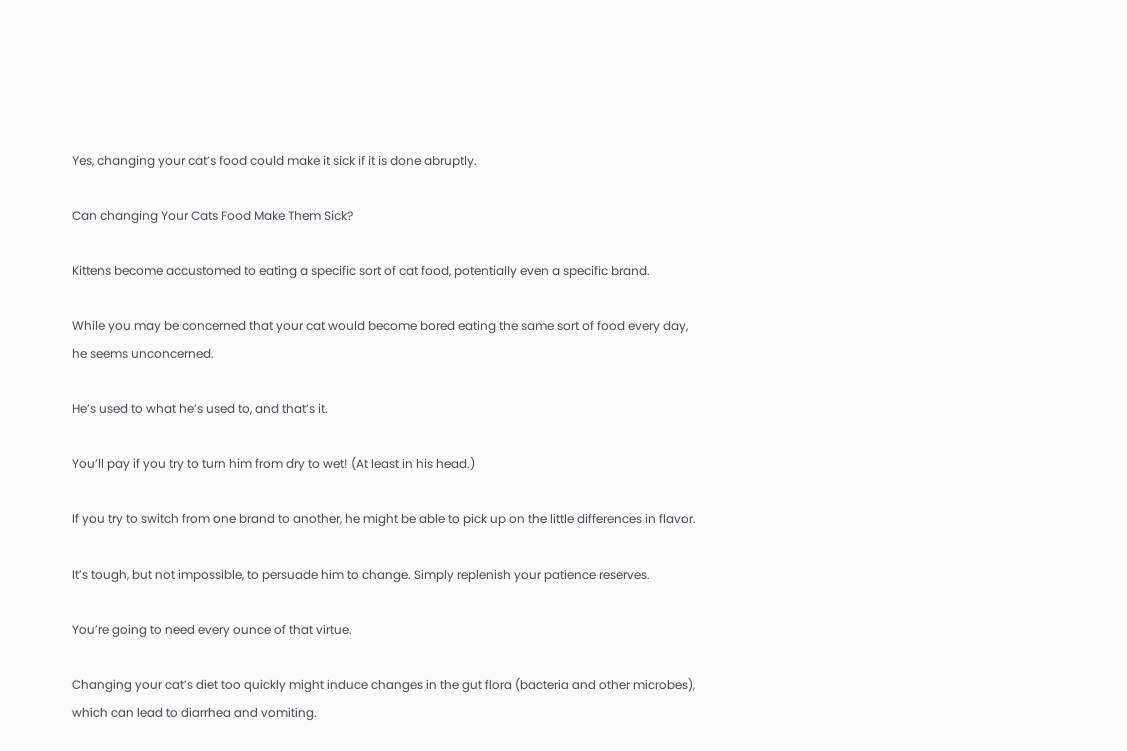Yes, changing your cat’s food could make it sick if it is done abruptly.

Can changing Your Cats Food Make Them Sick?

Kittens become accustomed to eating a specific sort of cat food, potentially even a specific brand.

While you may be concerned that your cat would become bored eating the same sort of food every day, he seems unconcerned.

He’s used to what he’s used to, and that’s it.

You’ll pay if you try to turn him from dry to wet! (At least in his head.)

If you try to switch from one brand to another, he might be able to pick up on the little differences in flavor.

It’s tough, but not impossible, to persuade him to change. Simply replenish your patience reserves.

You’re going to need every ounce of that virtue.

Changing your cat’s diet too quickly might induce changes in the gut flora (bacteria and other microbes), which can lead to diarrhea and vomiting.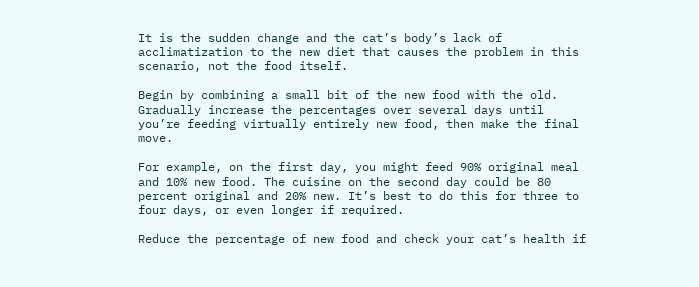It is the sudden change and the cat’s body’s lack of acclimatization to the new diet that causes the problem in this scenario, not the food itself.

Begin by combining a small bit of the new food with the old. Gradually increase the percentages over several days until you’re feeding virtually entirely new food, then make the final move.

For example, on the first day, you might feed 90% original meal and 10% new food. The cuisine on the second day could be 80 percent original and 20% new. It’s best to do this for three to four days, or even longer if required.

Reduce the percentage of new food and check your cat’s health if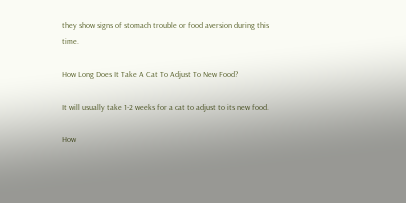they show signs of stomach trouble or food aversion during this time.

How Long Does It Take A Cat To Adjust To New Food?

It will usually take 1-2 weeks for a cat to adjust to its new food.

How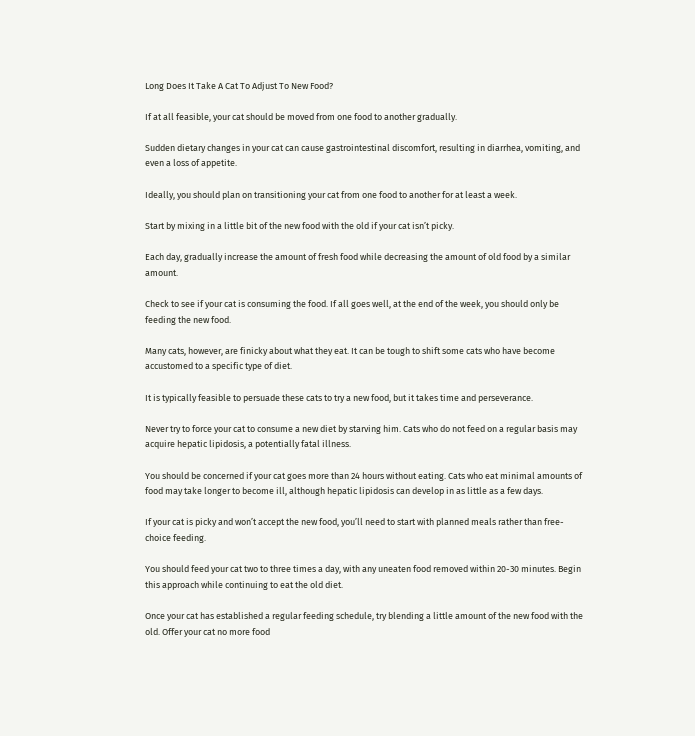Long Does It Take A Cat To Adjust To New Food?

If at all feasible, your cat should be moved from one food to another gradually.

Sudden dietary changes in your cat can cause gastrointestinal discomfort, resulting in diarrhea, vomiting, and even a loss of appetite.

Ideally, you should plan on transitioning your cat from one food to another for at least a week.

Start by mixing in a little bit of the new food with the old if your cat isn’t picky.

Each day, gradually increase the amount of fresh food while decreasing the amount of old food by a similar amount.

Check to see if your cat is consuming the food. If all goes well, at the end of the week, you should only be feeding the new food.

Many cats, however, are finicky about what they eat. It can be tough to shift some cats who have become accustomed to a specific type of diet.

It is typically feasible to persuade these cats to try a new food, but it takes time and perseverance.

Never try to force your cat to consume a new diet by starving him. Cats who do not feed on a regular basis may acquire hepatic lipidosis, a potentially fatal illness.

You should be concerned if your cat goes more than 24 hours without eating. Cats who eat minimal amounts of food may take longer to become ill, although hepatic lipidosis can develop in as little as a few days.

If your cat is picky and won’t accept the new food, you’ll need to start with planned meals rather than free-choice feeding.

You should feed your cat two to three times a day, with any uneaten food removed within 20-30 minutes. Begin this approach while continuing to eat the old diet.

Once your cat has established a regular feeding schedule, try blending a little amount of the new food with the old. Offer your cat no more food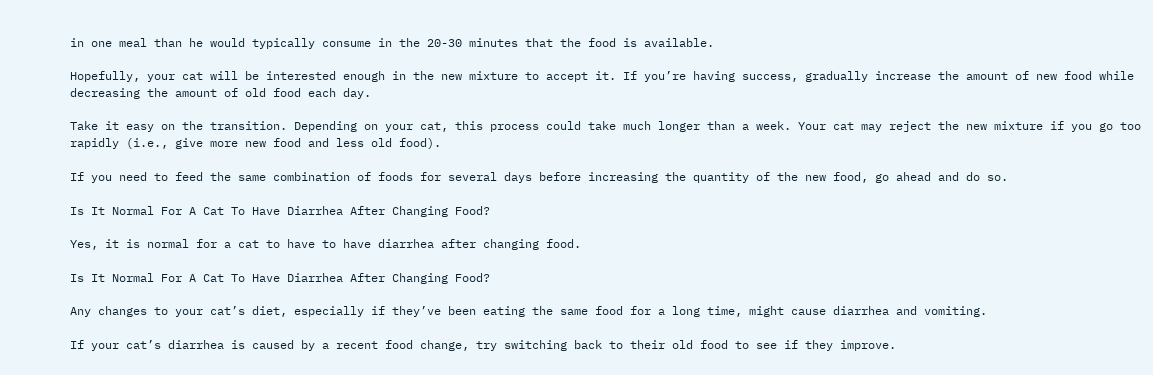in one meal than he would typically consume in the 20-30 minutes that the food is available.

Hopefully, your cat will be interested enough in the new mixture to accept it. If you’re having success, gradually increase the amount of new food while decreasing the amount of old food each day.

Take it easy on the transition. Depending on your cat, this process could take much longer than a week. Your cat may reject the new mixture if you go too rapidly (i.e., give more new food and less old food).

If you need to feed the same combination of foods for several days before increasing the quantity of the new food, go ahead and do so.

Is It Normal For A Cat To Have Diarrhea After Changing Food?

Yes, it is normal for a cat to have to have diarrhea after changing food.

Is It Normal For A Cat To Have Diarrhea After Changing Food?

Any changes to your cat’s diet, especially if they’ve been eating the same food for a long time, might cause diarrhea and vomiting.

If your cat’s diarrhea is caused by a recent food change, try switching back to their old food to see if they improve.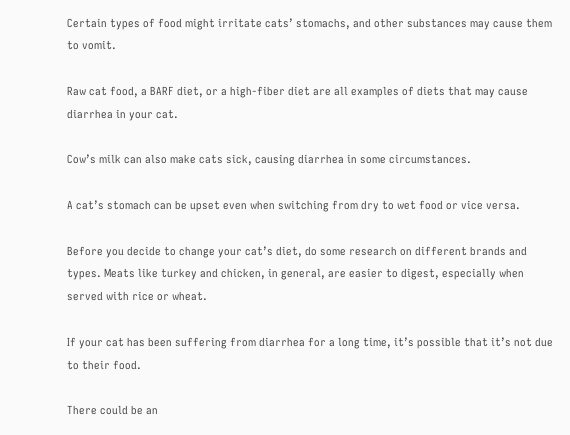Certain types of food might irritate cats’ stomachs, and other substances may cause them to vomit.

Raw cat food, a BARF diet, or a high-fiber diet are all examples of diets that may cause diarrhea in your cat.

Cow’s milk can also make cats sick, causing diarrhea in some circumstances.

A cat’s stomach can be upset even when switching from dry to wet food or vice versa.

Before you decide to change your cat’s diet, do some research on different brands and types. Meats like turkey and chicken, in general, are easier to digest, especially when served with rice or wheat.

If your cat has been suffering from diarrhea for a long time, it’s possible that it’s not due to their food.

There could be an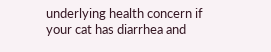underlying health concern if your cat has diarrhea and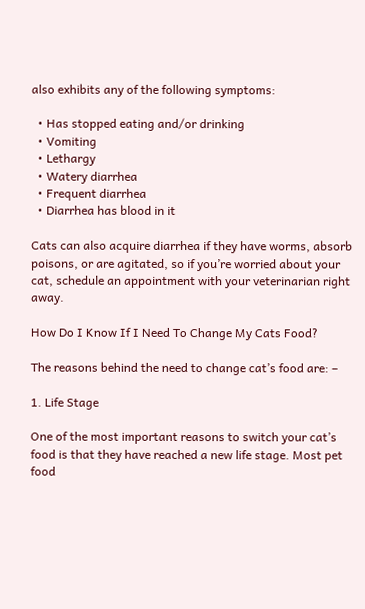also exhibits any of the following symptoms:

  • Has stopped eating and/or drinking
  • Vomiting
  • Lethargy
  • Watery diarrhea
  • Frequent diarrhea
  • Diarrhea has blood in it

Cats can also acquire diarrhea if they have worms, absorb poisons, or are agitated, so if you’re worried about your cat, schedule an appointment with your veterinarian right away.

How Do I Know If I Need To Change My Cats Food?

The reasons behind the need to change cat’s food are: –

1. Life Stage

One of the most important reasons to switch your cat’s food is that they have reached a new life stage. Most pet food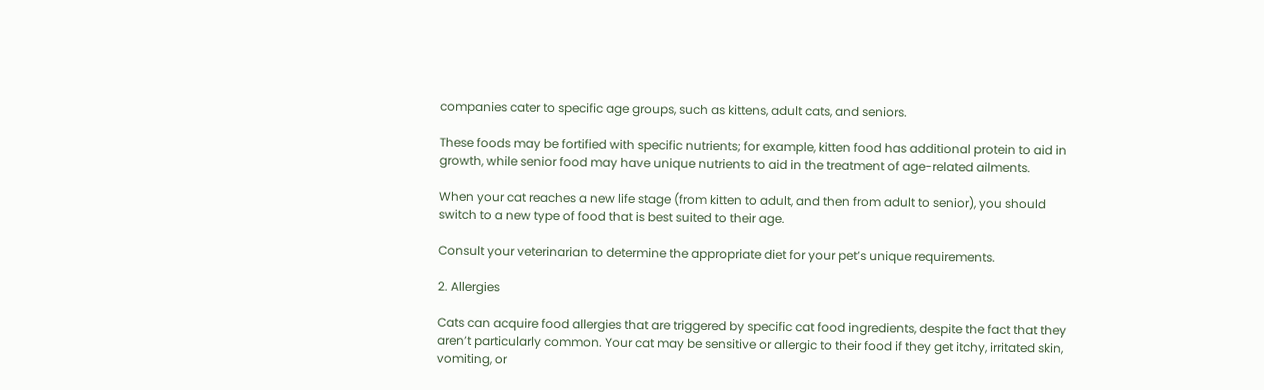companies cater to specific age groups, such as kittens, adult cats, and seniors.

These foods may be fortified with specific nutrients; for example, kitten food has additional protein to aid in growth, while senior food may have unique nutrients to aid in the treatment of age-related ailments.

When your cat reaches a new life stage (from kitten to adult, and then from adult to senior), you should switch to a new type of food that is best suited to their age.

Consult your veterinarian to determine the appropriate diet for your pet’s unique requirements.

2. Allergies

Cats can acquire food allergies that are triggered by specific cat food ingredients, despite the fact that they aren’t particularly common. Your cat may be sensitive or allergic to their food if they get itchy, irritated skin, vomiting, or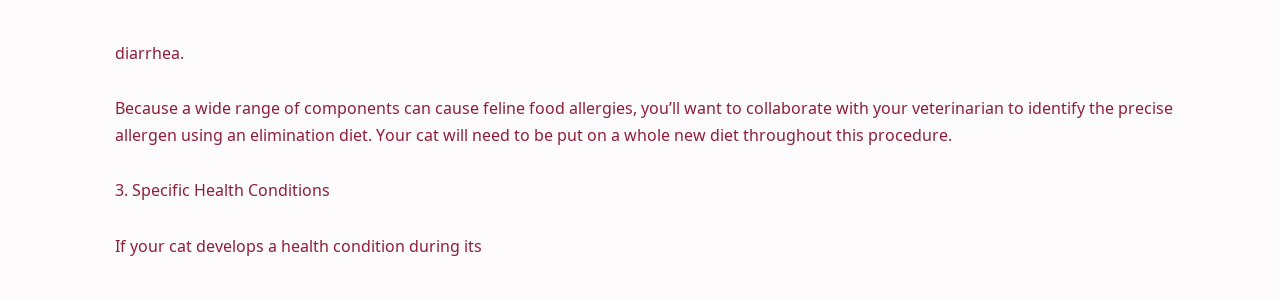diarrhea.

Because a wide range of components can cause feline food allergies, you’ll want to collaborate with your veterinarian to identify the precise allergen using an elimination diet. Your cat will need to be put on a whole new diet throughout this procedure.

3. Specific Health Conditions

If your cat develops a health condition during its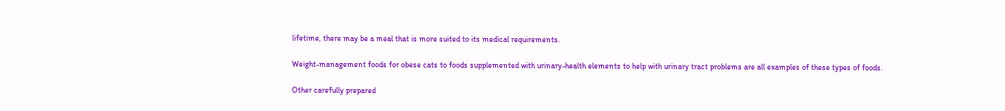lifetime, there may be a meal that is more suited to its medical requirements.

Weight-management foods for obese cats to foods supplemented with urinary-health elements to help with urinary tract problems are all examples of these types of foods.

Other carefully prepared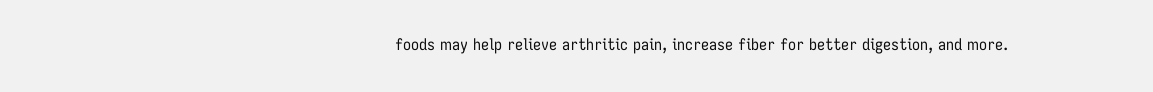foods may help relieve arthritic pain, increase fiber for better digestion, and more.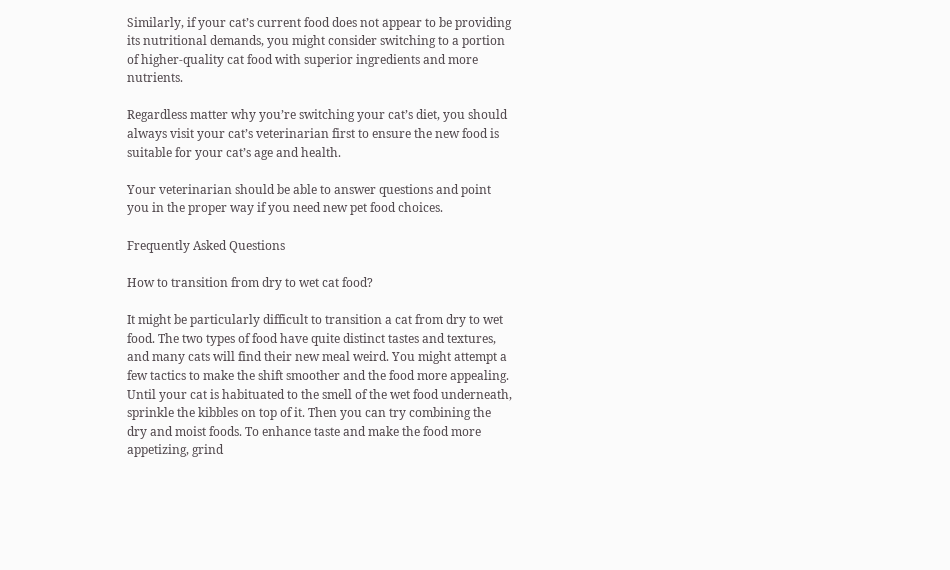Similarly, if your cat’s current food does not appear to be providing its nutritional demands, you might consider switching to a portion of higher-quality cat food with superior ingredients and more nutrients.

Regardless matter why you’re switching your cat’s diet, you should always visit your cat’s veterinarian first to ensure the new food is suitable for your cat’s age and health.

Your veterinarian should be able to answer questions and point you in the proper way if you need new pet food choices.

Frequently Asked Questions

How to transition from dry to wet cat food?

It might be particularly difficult to transition a cat from dry to wet food. The two types of food have quite distinct tastes and textures, and many cats will find their new meal weird. You might attempt a few tactics to make the shift smoother and the food more appealing. Until your cat is habituated to the smell of the wet food underneath, sprinkle the kibbles on top of it. Then you can try combining the dry and moist foods. To enhance taste and make the food more appetizing, grind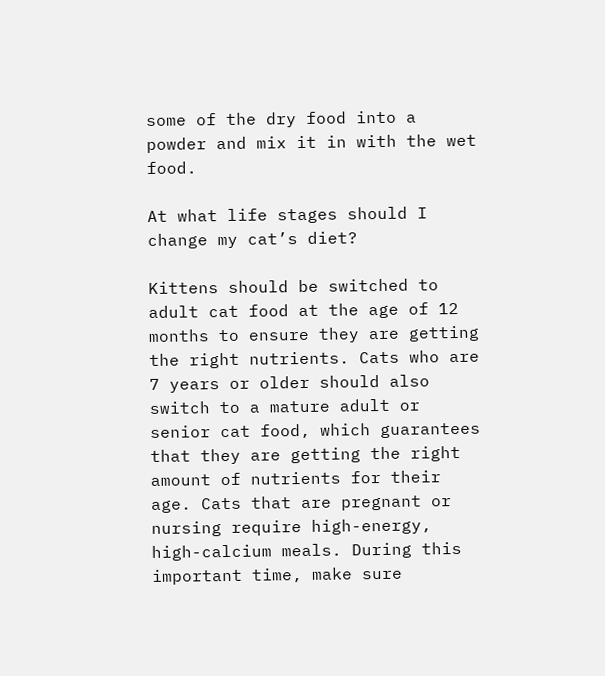some of the dry food into a powder and mix it in with the wet food.

At what life stages should I change my cat’s diet?

Kittens should be switched to adult cat food at the age of 12 months to ensure they are getting the right nutrients. Cats who are 7 years or older should also switch to a mature adult or senior cat food, which guarantees that they are getting the right amount of nutrients for their age. Cats that are pregnant or nursing require high-energy, high-calcium meals. During this important time, make sure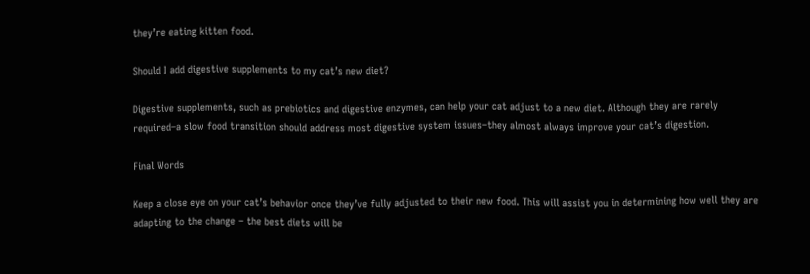they’re eating kitten food.

Should I add digestive supplements to my cat’s new diet?

Digestive supplements, such as prebiotics and digestive enzymes, can help your cat adjust to a new diet. Although they are rarely required–a slow food transition should address most digestive system issues–they almost always improve your cat’s digestion.

Final Words

Keep a close eye on your cat’s behavior once they’ve fully adjusted to their new food. This will assist you in determining how well they are adapting to the change – the best diets will be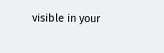visible in your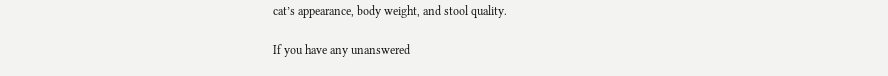cat’s appearance, body weight, and stool quality.

If you have any unanswered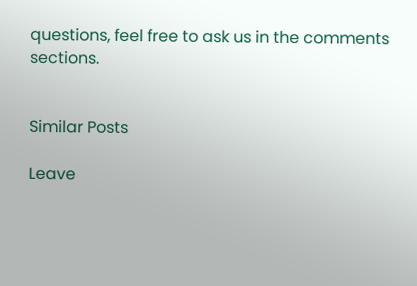questions, feel free to ask us in the comments sections.


Similar Posts

Leave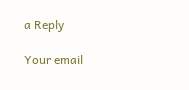a Reply

Your email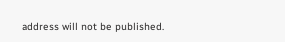address will not be published.